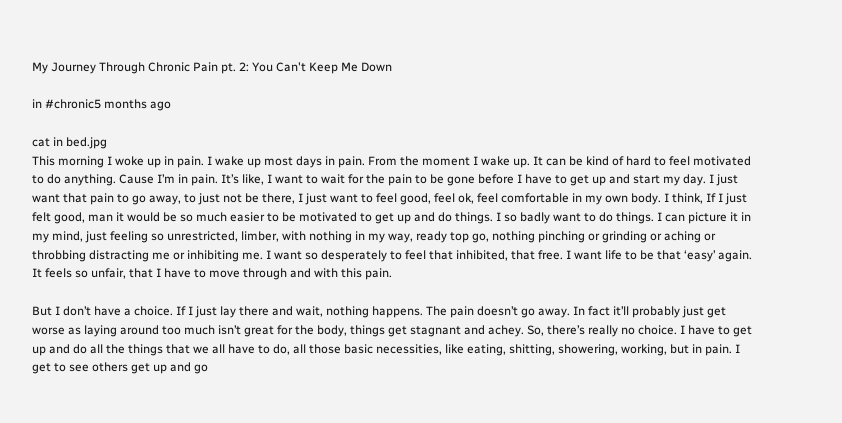My Journey Through Chronic Pain pt. 2: You Can't Keep Me Down

in #chronic5 months ago

cat in bed.jpg
This morning I woke up in pain. I wake up most days in pain. From the moment I wake up. It can be kind of hard to feel motivated to do anything. Cause I’m in pain. It’s like, I want to wait for the pain to be gone before I have to get up and start my day. I just want that pain to go away, to just not be there, I just want to feel good, feel ok, feel comfortable in my own body. I think, If I just felt good, man it would be so much easier to be motivated to get up and do things. I so badly want to do things. I can picture it in my mind, just feeling so unrestricted, limber, with nothing in my way, ready top go, nothing pinching or grinding or aching or throbbing distracting me or inhibiting me. I want so desperately to feel that inhibited, that free. I want life to be that ‘easy’ again. It feels so unfair, that I have to move through and with this pain.

But I don’t have a choice. If I just lay there and wait, nothing happens. The pain doesn’t go away. In fact it’ll probably just get worse as laying around too much isn’t great for the body, things get stagnant and achey. So, there’s really no choice. I have to get up and do all the things that we all have to do, all those basic necessities, like eating, shitting, showering, working, but in pain. I get to see others get up and go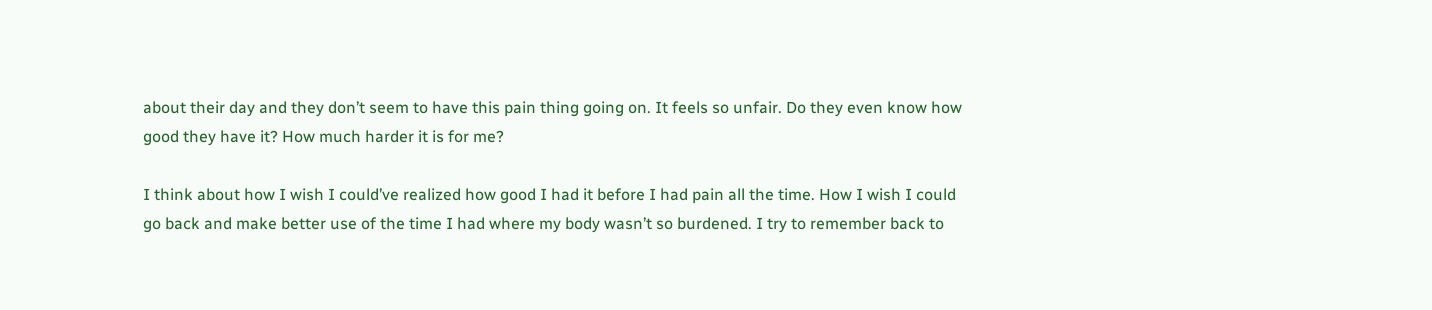about their day and they don’t seem to have this pain thing going on. It feels so unfair. Do they even know how good they have it? How much harder it is for me?

I think about how I wish I could’ve realized how good I had it before I had pain all the time. How I wish I could go back and make better use of the time I had where my body wasn’t so burdened. I try to remember back to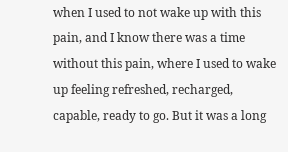when I used to not wake up with this pain, and I know there was a time without this pain, where I used to wake up feeling refreshed, recharged, capable, ready to go. But it was a long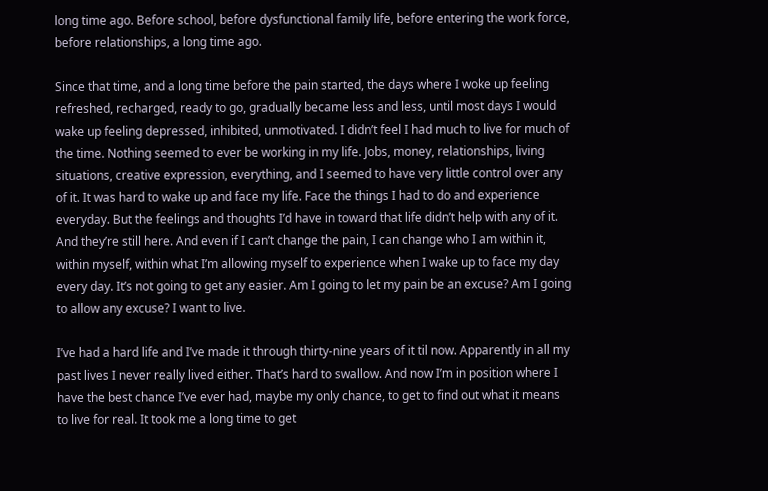long time ago. Before school, before dysfunctional family life, before entering the work force, before relationships, a long time ago.

Since that time, and a long time before the pain started, the days where I woke up feeling refreshed, recharged, ready to go, gradually became less and less, until most days I would wake up feeling depressed, inhibited, unmotivated. I didn’t feel I had much to live for much of the time. Nothing seemed to ever be working in my life. Jobs, money, relationships, living situations, creative expression, everything, and I seemed to have very little control over any of it. It was hard to wake up and face my life. Face the things I had to do and experience everyday. But the feelings and thoughts I’d have in toward that life didn’t help with any of it. And they’re still here. And even if I can’t change the pain, I can change who I am within it, within myself, within what I’m allowing myself to experience when I wake up to face my day every day. It’s not going to get any easier. Am I going to let my pain be an excuse? Am I going to allow any excuse? I want to live.

I’ve had a hard life and I’ve made it through thirty-nine years of it til now. Apparently in all my past lives I never really lived either. That’s hard to swallow. And now I’m in position where I have the best chance I’ve ever had, maybe my only chance, to get to find out what it means to live for real. It took me a long time to get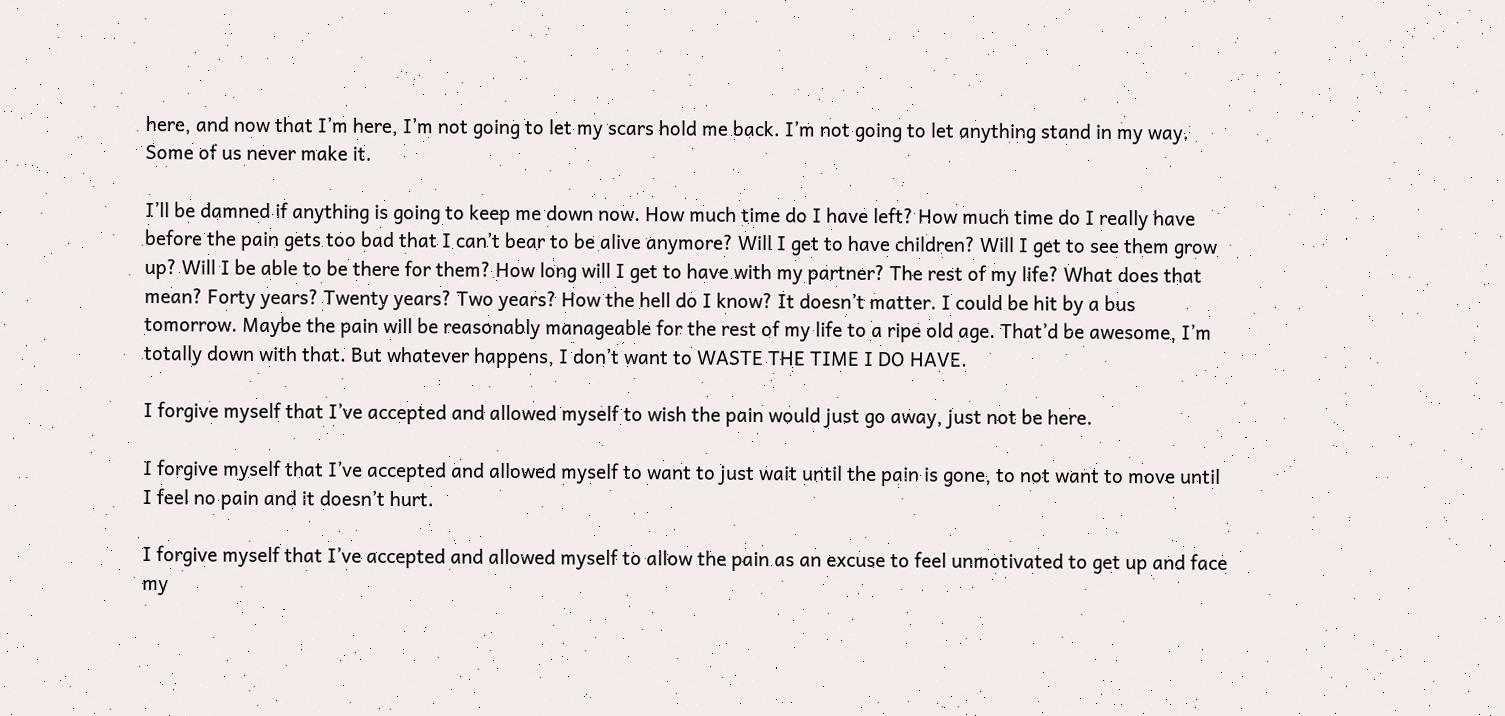here, and now that I’m here, I’m not going to let my scars hold me back. I’m not going to let anything stand in my way. Some of us never make it.

I’ll be damned if anything is going to keep me down now. How much time do I have left? How much time do I really have before the pain gets too bad that I can’t bear to be alive anymore? Will I get to have children? Will I get to see them grow up? Will I be able to be there for them? How long will I get to have with my partner? The rest of my life? What does that mean? Forty years? Twenty years? Two years? How the hell do I know? It doesn’t matter. I could be hit by a bus tomorrow. Maybe the pain will be reasonably manageable for the rest of my life to a ripe old age. That’d be awesome, I’m totally down with that. But whatever happens, I don’t want to WASTE THE TIME I DO HAVE.

I forgive myself that I’ve accepted and allowed myself to wish the pain would just go away, just not be here.

I forgive myself that I’ve accepted and allowed myself to want to just wait until the pain is gone, to not want to move until I feel no pain and it doesn’t hurt.

I forgive myself that I’ve accepted and allowed myself to allow the pain as an excuse to feel unmotivated to get up and face my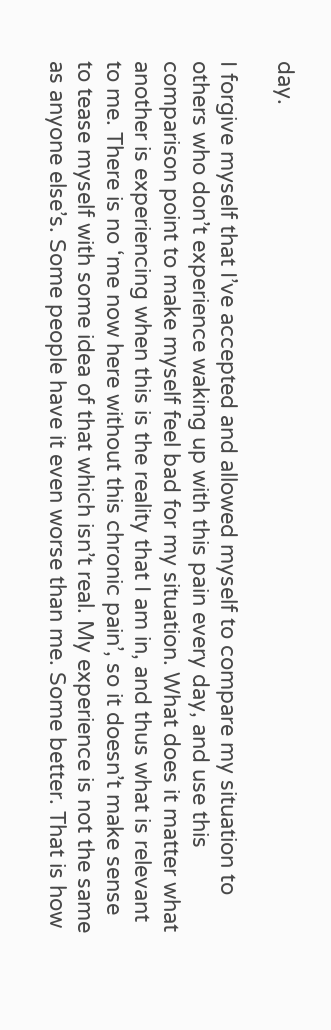day.

I forgive myself that I’ve accepted and allowed myself to compare my situation to others who don’t experience waking up with this pain every day, and use this comparison point to make myself feel bad for my situation. What does it matter what another is experiencing when this is the reality that I am in, and thus what is relevant to me. There is no ‘me now here without this chronic pain’, so it doesn’t make sense to tease myself with some idea of that which isn’t real. My experience is not the same as anyone else’s. Some people have it even worse than me. Some better. That is how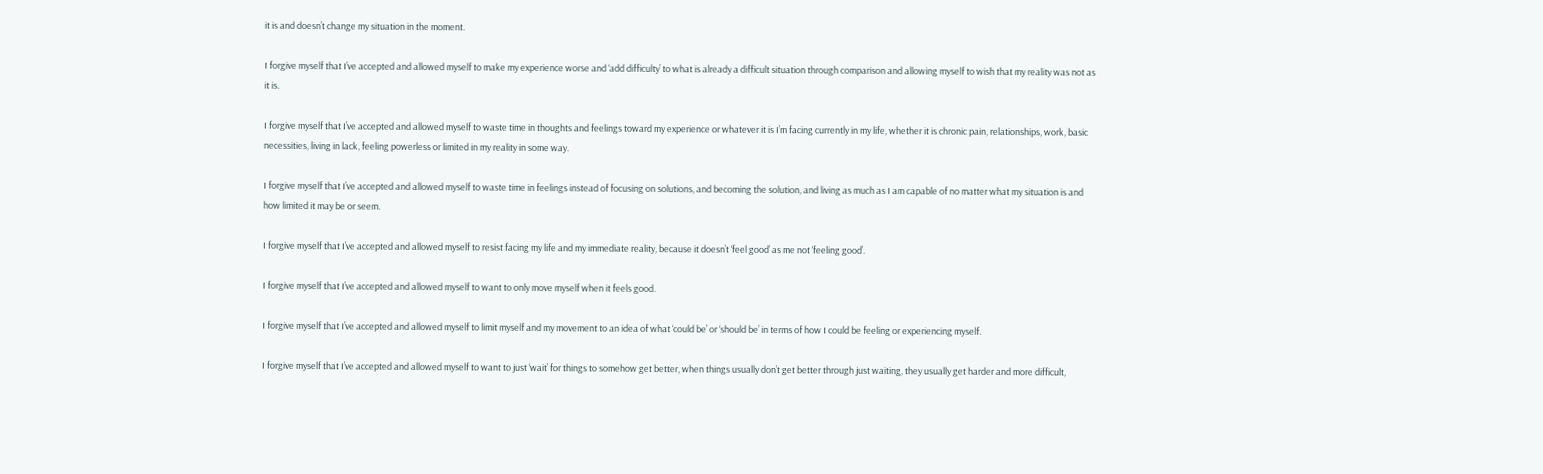it is and doesn’t change my situation in the moment.

I forgive myself that I’ve accepted and allowed myself to make my experience worse and ‘add difficulty’ to what is already a difficult situation through comparison and allowing myself to wish that my reality was not as it is.

I forgive myself that I’ve accepted and allowed myself to waste time in thoughts and feelings toward my experience or whatever it is I’m facing currently in my life, whether it is chronic pain, relationships, work, basic necessities, living in lack, feeling powerless or limited in my reality in some way.

I forgive myself that I’ve accepted and allowed myself to waste time in feelings instead of focusing on solutions, and becoming the solution, and living as much as I am capable of no matter what my situation is and how limited it may be or seem.

I forgive myself that I’ve accepted and allowed myself to resist facing my life and my immediate reality, because it doesn’t ‘feel good’ as me not ‘feeling good’.

I forgive myself that I’ve accepted and allowed myself to want to only move myself when it feels good.

I forgive myself that I’ve accepted and allowed myself to limit myself and my movement to an idea of what ‘could be’ or ‘should be’ in terms of how I could be feeling or experiencing myself.

I forgive myself that I’ve accepted and allowed myself to want to just ‘wait’ for things to somehow get better, when things usually don’t get better through just waiting, they usually get harder and more difficult,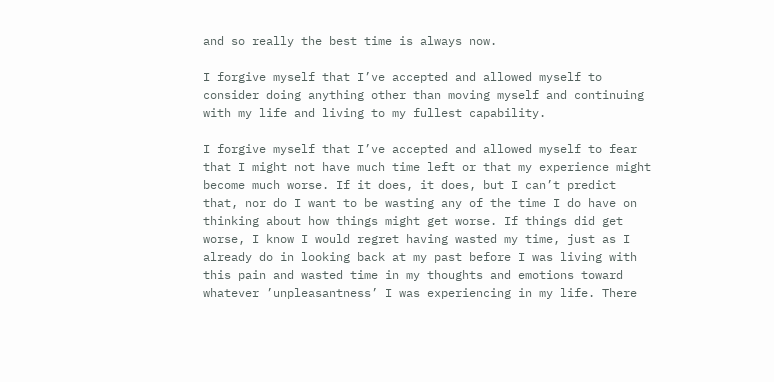and so really the best time is always now.

I forgive myself that I’ve accepted and allowed myself to consider doing anything other than moving myself and continuing with my life and living to my fullest capability.

I forgive myself that I’ve accepted and allowed myself to fear that I might not have much time left or that my experience might become much worse. If it does, it does, but I can’t predict that, nor do I want to be wasting any of the time I do have on thinking about how things might get worse. If things did get worse, I know I would regret having wasted my time, just as I already do in looking back at my past before I was living with this pain and wasted time in my thoughts and emotions toward whatever ’unpleasantness’ I was experiencing in my life. There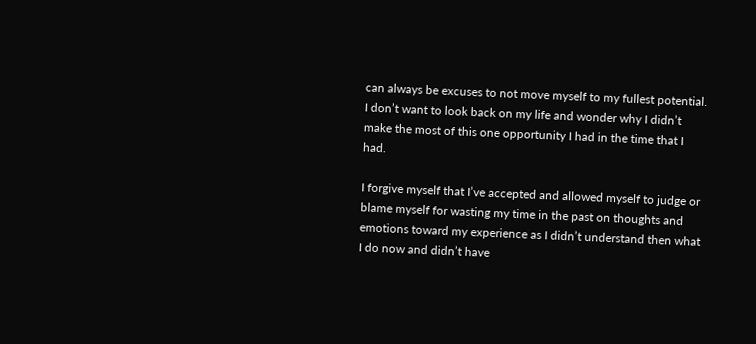can always be excuses to not move myself to my fullest potential. I don’t want to look back on my life and wonder why I didn’t make the most of this one opportunity I had in the time that I had.

I forgive myself that I’ve accepted and allowed myself to judge or blame myself for wasting my time in the past on thoughts and emotions toward my experience as I didn’t understand then what I do now and didn’t have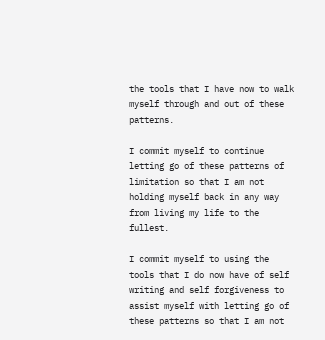the tools that I have now to walk myself through and out of these patterns.

I commit myself to continue letting go of these patterns of limitation so that I am not holding myself back in any way from living my life to the fullest.

I commit myself to using the tools that I do now have of self writing and self forgiveness to assist myself with letting go of these patterns so that I am not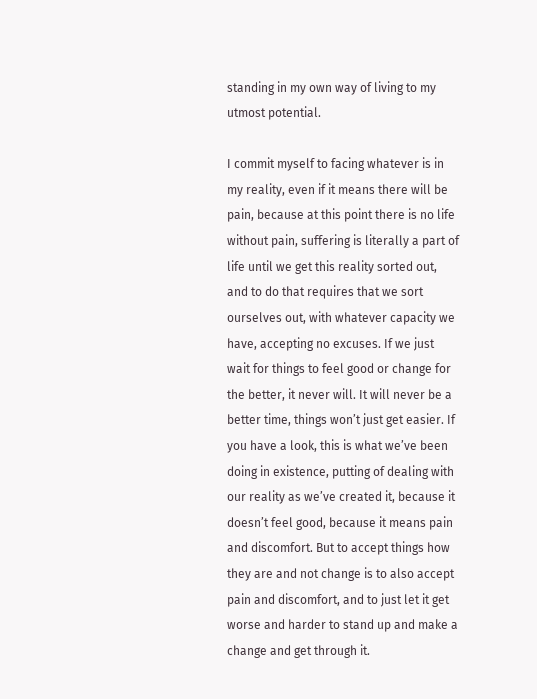standing in my own way of living to my utmost potential.

I commit myself to facing whatever is in my reality, even if it means there will be pain, because at this point there is no life without pain, suffering is literally a part of life until we get this reality sorted out, and to do that requires that we sort ourselves out, with whatever capacity we have, accepting no excuses. If we just wait for things to feel good or change for the better, it never will. It will never be a better time, things won’t just get easier. If you have a look, this is what we’ve been doing in existence, putting of dealing with our reality as we’ve created it, because it doesn’t feel good, because it means pain and discomfort. But to accept things how they are and not change is to also accept pain and discomfort, and to just let it get worse and harder to stand up and make a change and get through it.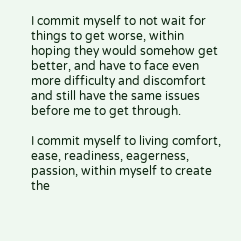I commit myself to not wait for things to get worse, within hoping they would somehow get better, and have to face even more difficulty and discomfort and still have the same issues before me to get through.

I commit myself to living comfort, ease, readiness, eagerness, passion, within myself to create the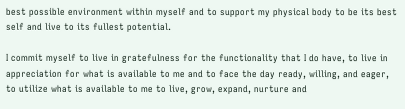best possible environment within myself and to support my physical body to be its best self and live to its fullest potential.

I commit myself to live in gratefulness for the functionality that I do have, to live in appreciation for what is available to me and to face the day ready, willing, and eager, to utilize what is available to me to live, grow, expand, nurture and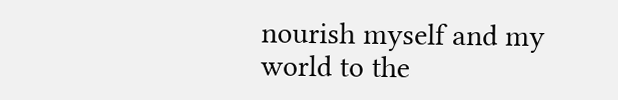nourish myself and my world to the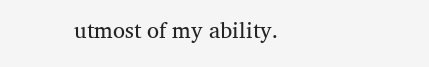utmost of my ability.